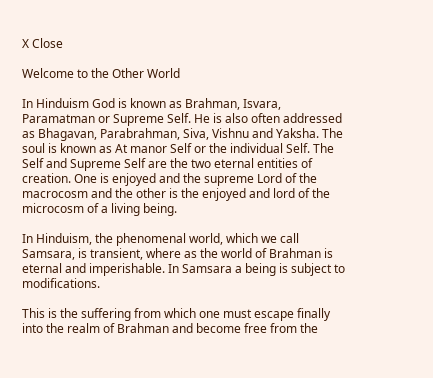X Close

Welcome to the Other World

In Hinduism God is known as Brahman, Isvara, Paramatman or Supreme Self. He is also often addressed as Bhagavan, Parabrahman, Siva, Vishnu and Yaksha. The soul is known as At manor Self or the individual Self. The Self and Supreme Self are the two eternal entities of creation. One is enjoyed and the supreme Lord of the macrocosm and the other is the enjoyed and lord of the microcosm of a living being.

In Hinduism, the phenomenal world, which we call Samsara, is transient, where as the world of Brahman is eternal and imperishable. In Samsara a being is subject to modifications.

This is the suffering from which one must escape finally into the realm of Brahman and become free from the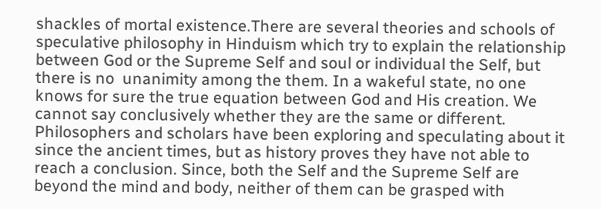shackles of mortal existence.There are several theories and schools of speculative philosophy in Hinduism which try to explain the relationship between God or the Supreme Self and soul or individual the Self, but there is no  unanimity among the them. In a wakeful state, no one knows for sure the true equation between God and His creation. We cannot say conclusively whether they are the same or different. Philosophers and scholars have been exploring and speculating about it since the ancient times, but as history proves they have not able to reach a conclusion. Since, both the Self and the Supreme Self are beyond the mind and body, neither of them can be grasped with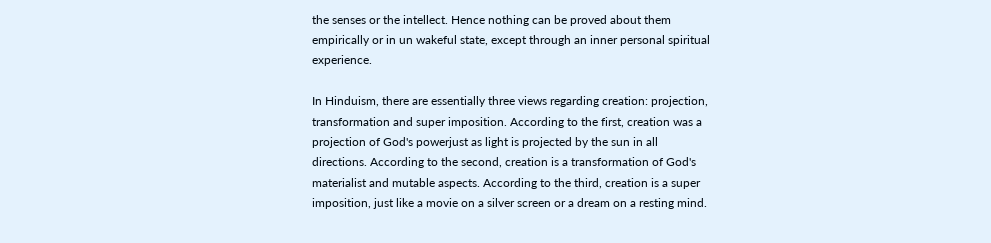the senses or the intellect. Hence nothing can be proved about them empirically or in un wakeful state, except through an inner personal spiritual experience.

In Hinduism, there are essentially three views regarding creation: projection, transformation and super imposition. According to the first, creation was a projection of God's powerjust as light is projected by the sun in all directions. According to the second, creation is a transformation of God's materialist and mutable aspects. According to the third, creation is a super imposition, just like a movie on a silver screen or a dream on a resting mind.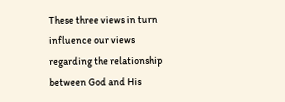These three views in turn influence our views regarding the relationship between God and His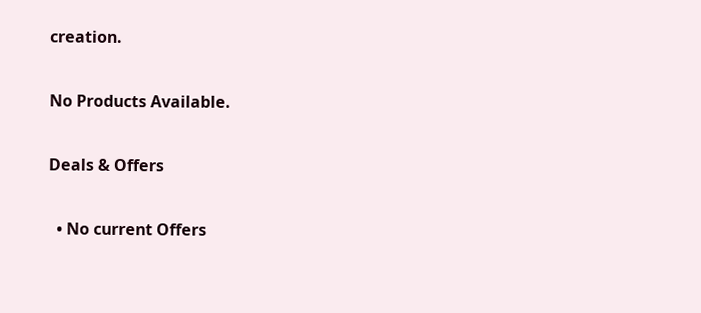creation.

No Products Available.

Deals & Offers

  • No current Offers